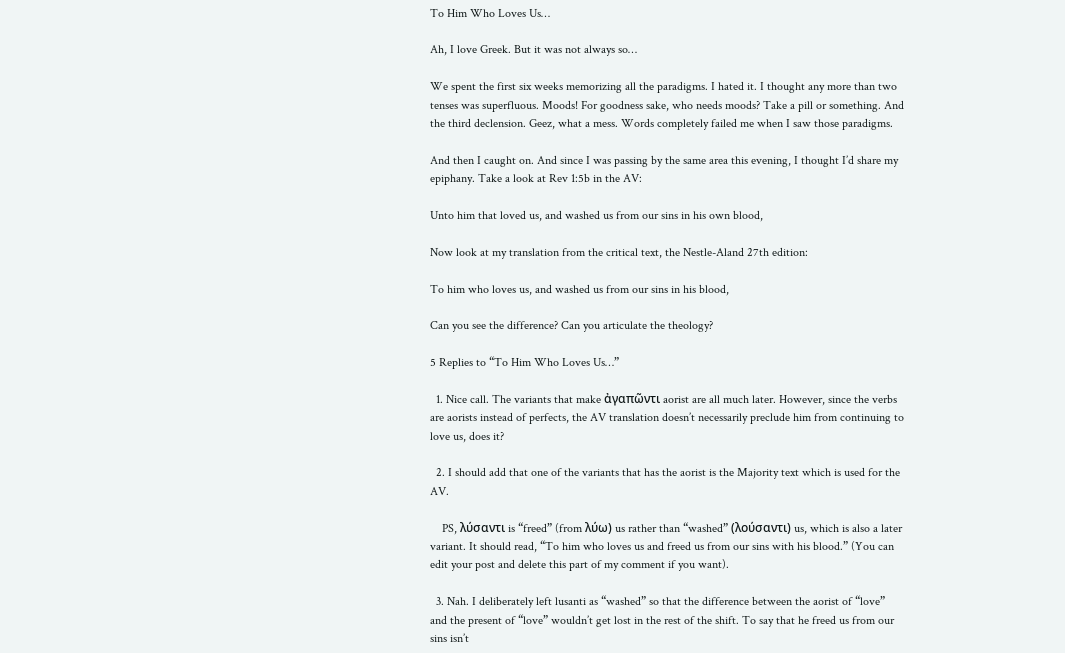To Him Who Loves Us…

Ah, I love Greek. But it was not always so…

We spent the first six weeks memorizing all the paradigms. I hated it. I thought any more than two tenses was superfluous. Moods! For goodness sake, who needs moods? Take a pill or something. And the third declension. Geez, what a mess. Words completely failed me when I saw those paradigms.

And then I caught on. And since I was passing by the same area this evening, I thought I’d share my epiphany. Take a look at Rev 1:5b in the AV:

Unto him that loved us, and washed us from our sins in his own blood,

Now look at my translation from the critical text, the Nestle-Aland 27th edition:

To him who loves us, and washed us from our sins in his blood,

Can you see the difference? Can you articulate the theology?

5 Replies to “To Him Who Loves Us…”

  1. Nice call. The variants that make ἀγαπῶντι aorist are all much later. However, since the verbs are aorists instead of perfects, the AV translation doesn’t necessarily preclude him from continuing to love us, does it?

  2. I should add that one of the variants that has the aorist is the Majority text which is used for the AV.

    PS, λύσαντι is “freed” (from λύω) us rather than “washed” (λoύσαντι) us, which is also a later variant. It should read, “To him who loves us and freed us from our sins with his blood.” (You can edit your post and delete this part of my comment if you want).

  3. Nah. I deliberately left lusanti as “washed” so that the difference between the aorist of “love” and the present of “love” wouldn’t get lost in the rest of the shift. To say that he freed us from our sins isn’t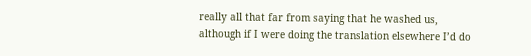really all that far from saying that he washed us, although if I were doing the translation elsewhere I’d do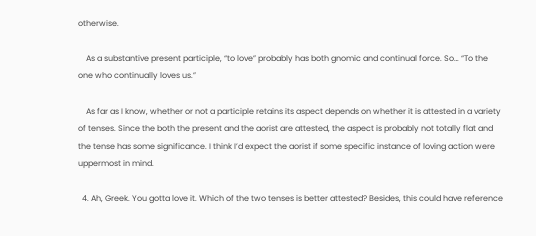otherwise.

    As a substantive present participle, “to love” probably has both gnomic and continual force. So… “To the one who continually loves us.”

    As far as I know, whether or not a participle retains its aspect depends on whether it is attested in a variety of tenses. Since the both the present and the aorist are attested, the aspect is probably not totally flat and the tense has some significance. I think I’d expect the aorist if some specific instance of loving action were uppermost in mind.

  4. Ah, Greek. You gotta love it. Which of the two tenses is better attested? Besides, this could have reference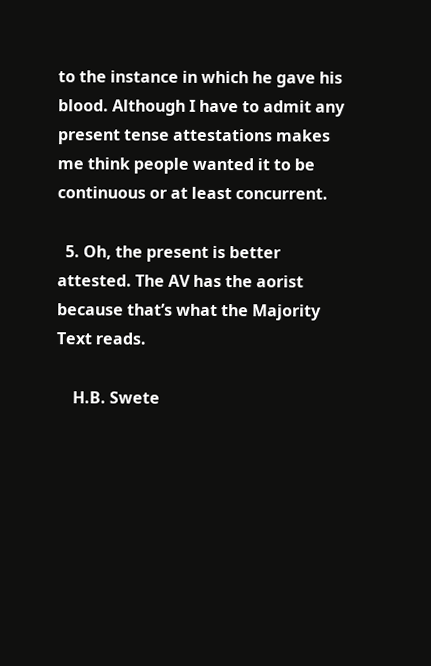to the instance in which he gave his blood. Although I have to admit any present tense attestations makes me think people wanted it to be continuous or at least concurrent.

  5. Oh, the present is better attested. The AV has the aorist because that’s what the Majority Text reads.

    H.B. Swete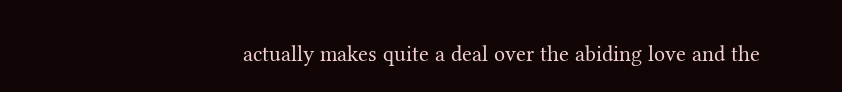actually makes quite a deal over the abiding love and the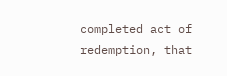completed act of redemption, that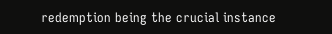redemption being the crucial instance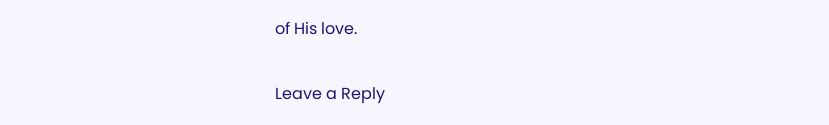of His love.

Leave a Reply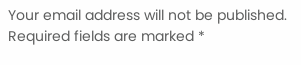Your email address will not be published. Required fields are marked *